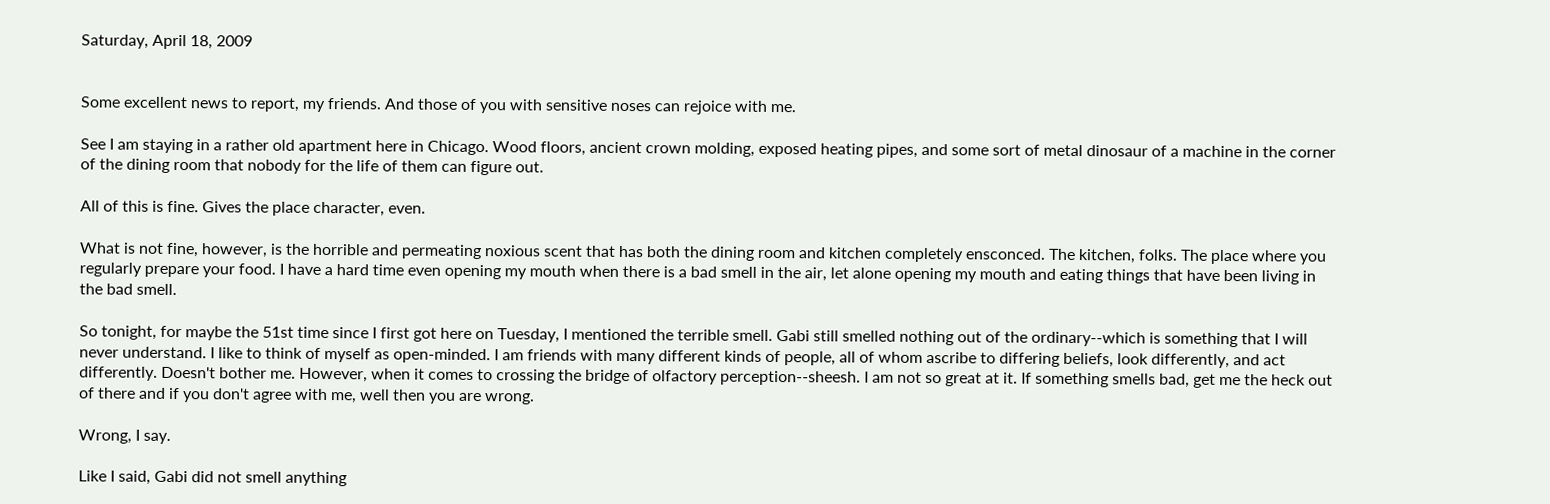Saturday, April 18, 2009


Some excellent news to report, my friends. And those of you with sensitive noses can rejoice with me.

See I am staying in a rather old apartment here in Chicago. Wood floors, ancient crown molding, exposed heating pipes, and some sort of metal dinosaur of a machine in the corner of the dining room that nobody for the life of them can figure out.

All of this is fine. Gives the place character, even.

What is not fine, however, is the horrible and permeating noxious scent that has both the dining room and kitchen completely ensconced. The kitchen, folks. The place where you regularly prepare your food. I have a hard time even opening my mouth when there is a bad smell in the air, let alone opening my mouth and eating things that have been living in the bad smell.

So tonight, for maybe the 51st time since I first got here on Tuesday, I mentioned the terrible smell. Gabi still smelled nothing out of the ordinary--which is something that I will never understand. I like to think of myself as open-minded. I am friends with many different kinds of people, all of whom ascribe to differing beliefs, look differently, and act differently. Doesn't bother me. However, when it comes to crossing the bridge of olfactory perception--sheesh. I am not so great at it. If something smells bad, get me the heck out of there and if you don't agree with me, well then you are wrong.

Wrong, I say.

Like I said, Gabi did not smell anything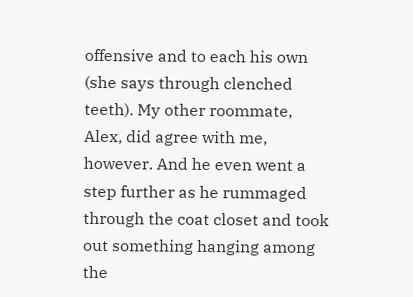offensive and to each his own (she says through clenched teeth). My other roommate, Alex, did agree with me, however. And he even went a step further as he rummaged through the coat closet and took out something hanging among the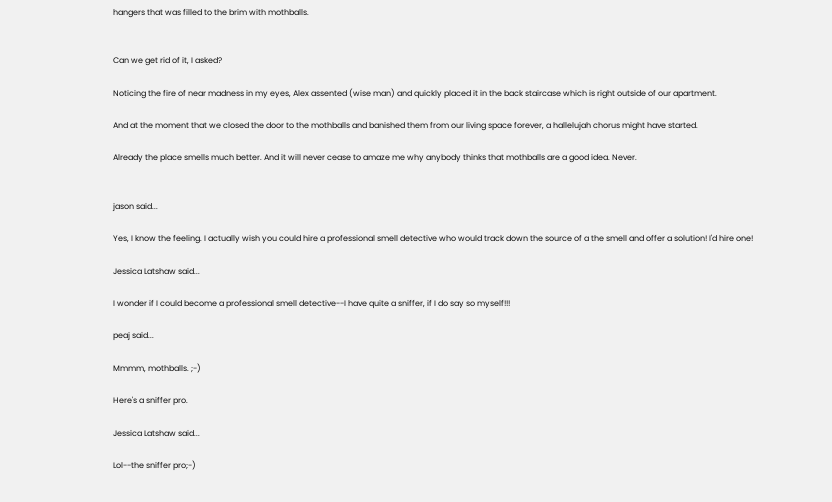hangers that was filled to the brim with mothballs.


Can we get rid of it, I asked?

Noticing the fire of near madness in my eyes, Alex assented (wise man) and quickly placed it in the back staircase which is right outside of our apartment.

And at the moment that we closed the door to the mothballs and banished them from our living space forever, a hallelujah chorus might have started.

Already the place smells much better. And it will never cease to amaze me why anybody thinks that mothballs are a good idea. Never.


jason said...

Yes, I know the feeling. I actually wish you could hire a professional smell detective who would track down the source of a the smell and offer a solution! I'd hire one!

Jessica Latshaw said...

I wonder if I could become a professional smell detective--I have quite a sniffer, if I do say so myself!!!

peaj said...

Mmmm, mothballs. ;-)

Here's a sniffer pro.

Jessica Latshaw said...

Lol--the sniffer pro;-)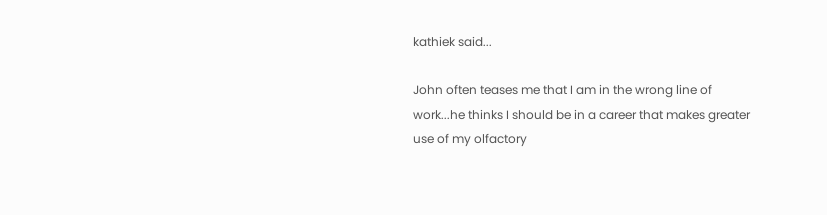kathiek said...

John often teases me that I am in the wrong line of work...he thinks I should be in a career that makes greater use of my olfactory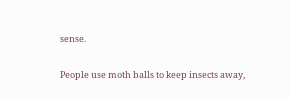sense.

People use moth balls to keep insects away,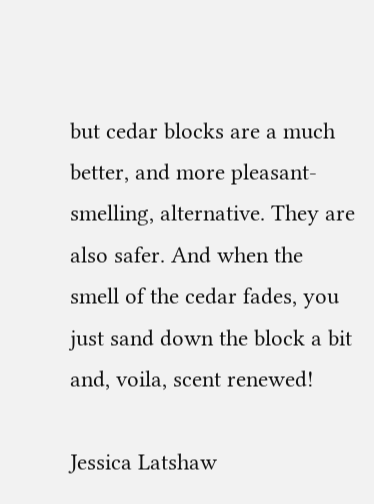but cedar blocks are a much better, and more pleasant-smelling, alternative. They are also safer. And when the smell of the cedar fades, you just sand down the block a bit and, voila, scent renewed!

Jessica Latshaw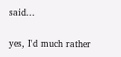said...

yes, I'd much rather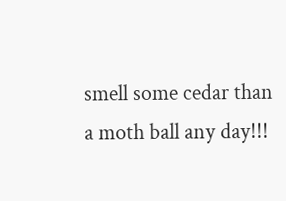smell some cedar than a moth ball any day!!!